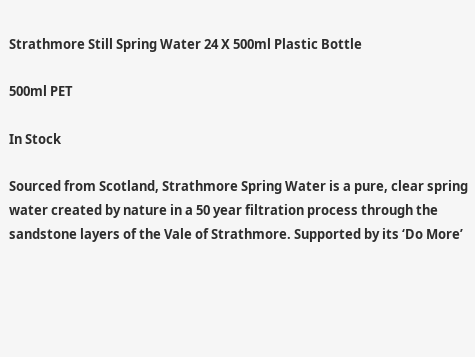Strathmore Still Spring Water 24 X 500ml Plastic Bottle

500ml PET

In Stock

Sourced from Scotland, Strathmore Spring Water is a pure, clear spring water created by nature in a 50 year filtration process through the sandstone layers of the Vale of Strathmore. Supported by its ‘Do More’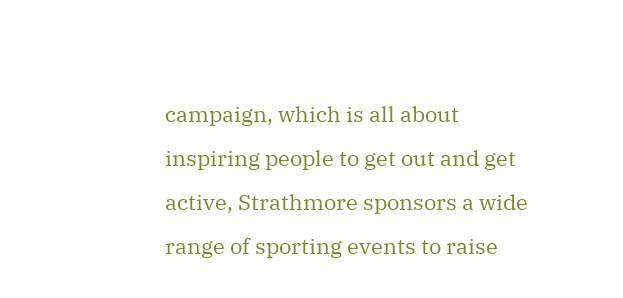campaign, which is all about inspiring people to get out and get active, Strathmore sponsors a wide range of sporting events to raise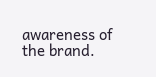awareness of the brand.